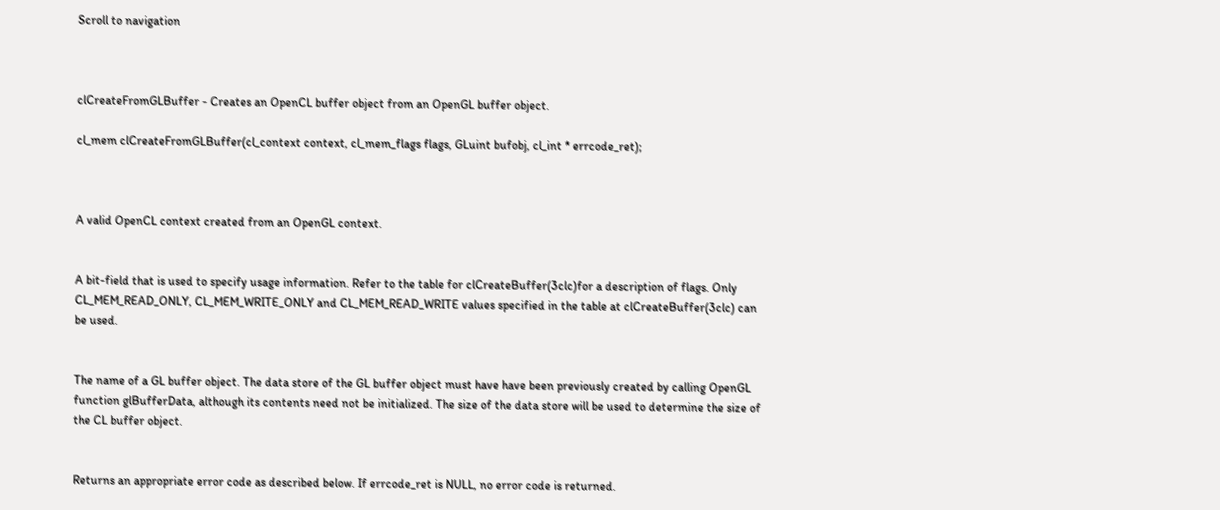Scroll to navigation



clCreateFromGLBuffer - Creates an OpenCL buffer object from an OpenGL buffer object.

cl_mem clCreateFromGLBuffer(cl_context context, cl_mem_flags flags, GLuint bufobj, cl_int * errcode_ret);



A valid OpenCL context created from an OpenGL context.


A bit-field that is used to specify usage information. Refer to the table for clCreateBuffer(3clc)for a description of flags. Only CL_MEM_READ_ONLY, CL_MEM_WRITE_ONLY and CL_MEM_READ_WRITE values specified in the table at clCreateBuffer(3clc) can be used.


The name of a GL buffer object. The data store of the GL buffer object must have have been previously created by calling OpenGL function glBufferData, although its contents need not be initialized. The size of the data store will be used to determine the size of the CL buffer object.


Returns an appropriate error code as described below. If errcode_ret is NULL, no error code is returned.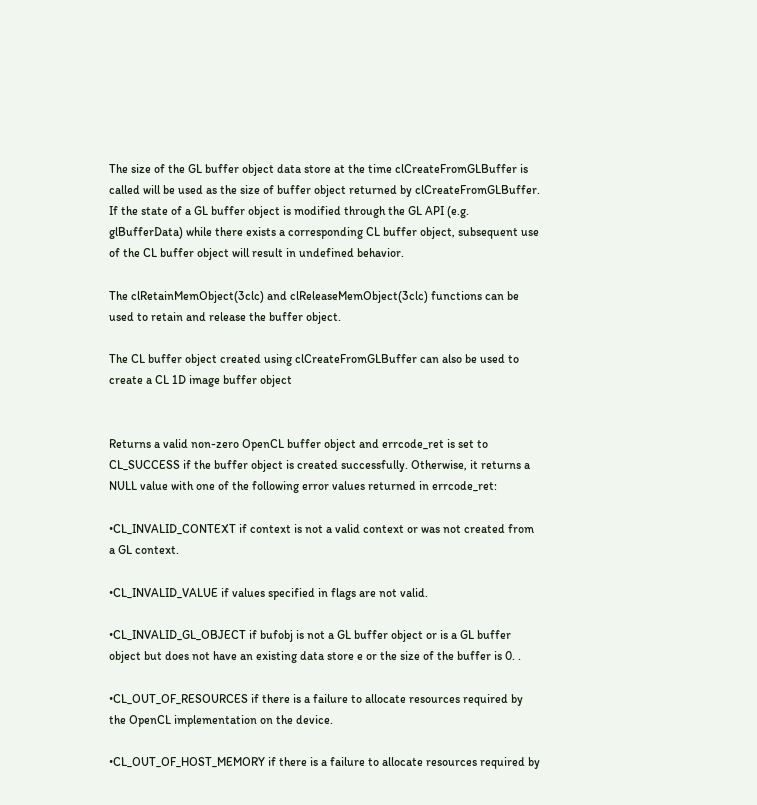The size of the GL buffer object data store at the time clCreateFromGLBuffer is called will be used as the size of buffer object returned by clCreateFromGLBuffer. If the state of a GL buffer object is modified through the GL API (e.g. glBufferData) while there exists a corresponding CL buffer object, subsequent use of the CL buffer object will result in undefined behavior.

The clRetainMemObject(3clc) and clReleaseMemObject(3clc) functions can be used to retain and release the buffer object.

The CL buffer object created using clCreateFromGLBuffer can also be used to create a CL 1D image buffer object


Returns a valid non-zero OpenCL buffer object and errcode_ret is set to CL_SUCCESS if the buffer object is created successfully. Otherwise, it returns a NULL value with one of the following error values returned in errcode_ret:

•CL_INVALID_CONTEXT if context is not a valid context or was not created from a GL context.

•CL_INVALID_VALUE if values specified in flags are not valid.

•CL_INVALID_GL_OBJECT if bufobj is not a GL buffer object or is a GL buffer object but does not have an existing data store e or the size of the buffer is 0. .

•CL_OUT_OF_RESOURCES if there is a failure to allocate resources required by the OpenCL implementation on the device.

•CL_OUT_OF_HOST_MEMORY if there is a failure to allocate resources required by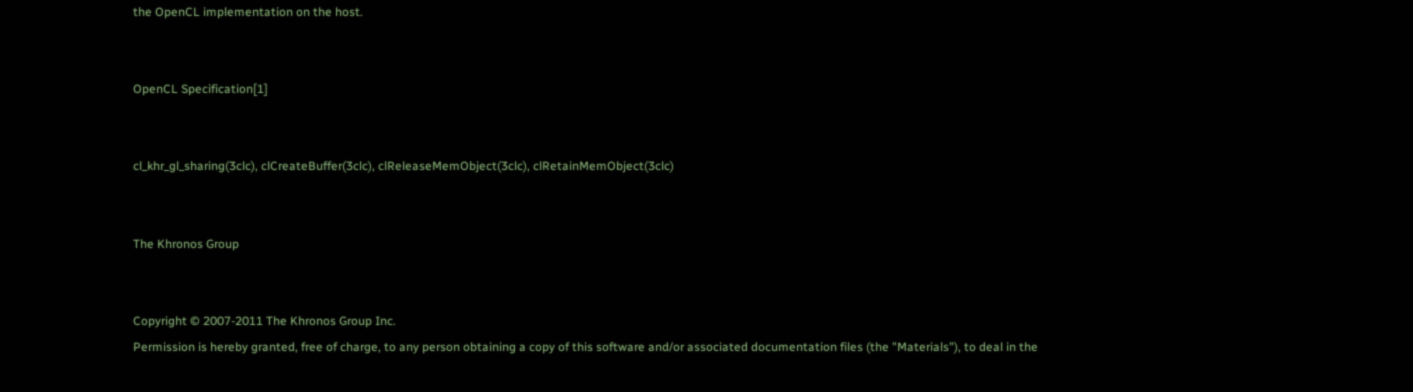the OpenCL implementation on the host.


OpenCL Specification[1]


cl_khr_gl_sharing(3clc), clCreateBuffer(3clc), clReleaseMemObject(3clc), clRetainMemObject(3clc)


The Khronos Group


Copyright © 2007-2011 The Khronos Group Inc.
Permission is hereby granted, free of charge, to any person obtaining a copy of this software and/or associated documentation files (the "Materials"), to deal in the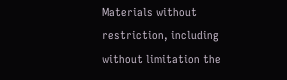Materials without restriction, including without limitation the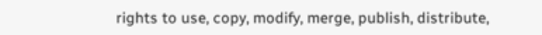rights to use, copy, modify, merge, publish, distribute,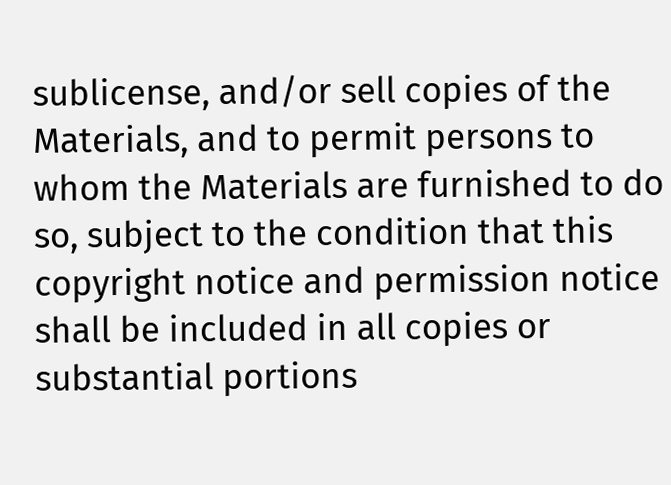sublicense, and/or sell copies of the Materials, and to permit persons to whom the Materials are furnished to do so, subject to the condition that this copyright notice and permission notice shall be included in all copies or substantial portions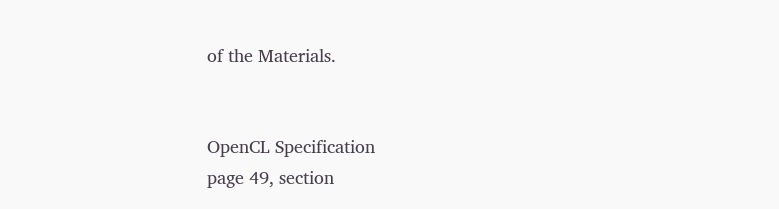of the Materials.


OpenCL Specification
page 49, section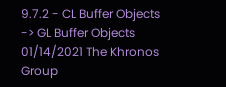9.7.2 - CL Buffer Objects -> GL Buffer Objects
01/14/2021 The Khronos Group